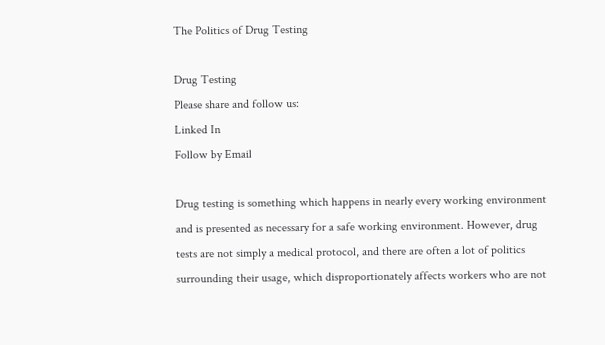The Politics of Drug Testing

Drug Testing
Please share and follow us:
Linked In
Follow by Email

Drug testing is something which happens in nearly every working environment and is presented as necessary for a safe working environment. However, drug tests are not simply a medical protocol, and there are often a lot of politics surrounding their usage, which disproportionately affects workers who are not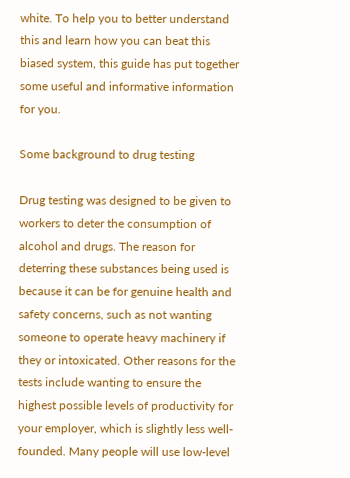white. To help you to better understand this and learn how you can beat this biased system, this guide has put together some useful and informative information for you.

Some background to drug testing

Drug testing was designed to be given to workers to deter the consumption of alcohol and drugs. The reason for deterring these substances being used is because it can be for genuine health and safety concerns, such as not wanting someone to operate heavy machinery if they or intoxicated. Other reasons for the tests include wanting to ensure the highest possible levels of productivity for your employer, which is slightly less well-founded. Many people will use low-level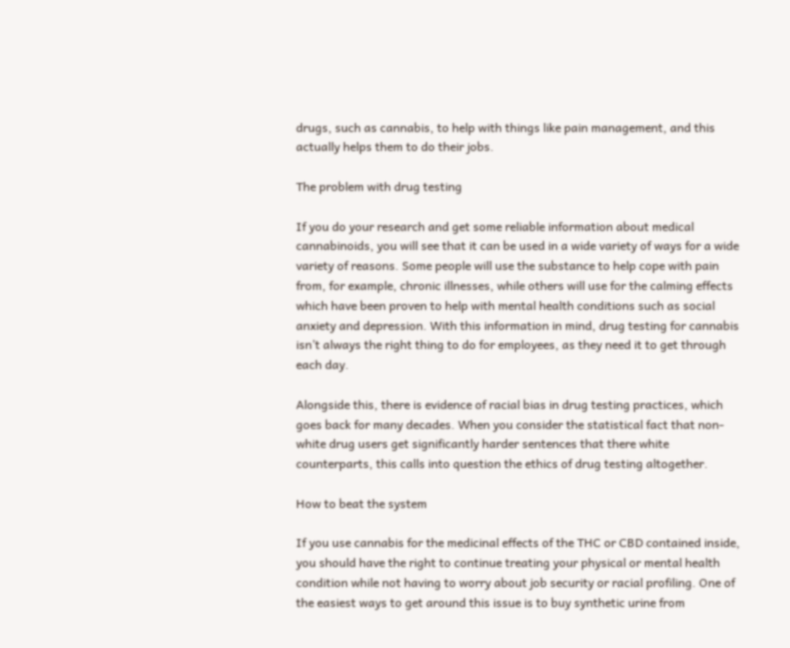drugs, such as cannabis, to help with things like pain management, and this actually helps them to do their jobs.

The problem with drug testing

If you do your research and get some reliable information about medical cannabinoids, you will see that it can be used in a wide variety of ways for a wide variety of reasons. Some people will use the substance to help cope with pain from, for example, chronic illnesses, while others will use for the calming effects which have been proven to help with mental health conditions such as social anxiety and depression. With this information in mind, drug testing for cannabis isn’t always the right thing to do for employees, as they need it to get through each day.

Alongside this, there is evidence of racial bias in drug testing practices, which goes back for many decades. When you consider the statistical fact that non-white drug users get significantly harder sentences that there white counterparts, this calls into question the ethics of drug testing altogether.

How to beat the system

If you use cannabis for the medicinal effects of the THC or CBD contained inside, you should have the right to continue treating your physical or mental health condition while not having to worry about job security or racial profiling. One of the easiest ways to get around this issue is to buy synthetic urine from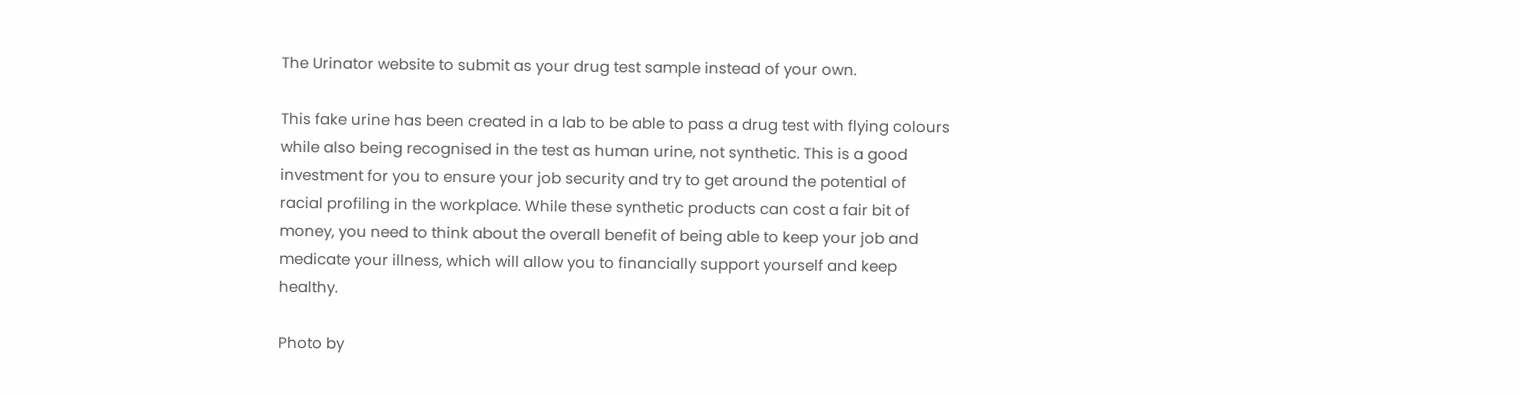The Urinator website to submit as your drug test sample instead of your own.

This fake urine has been created in a lab to be able to pass a drug test with flying colours while also being recognised in the test as human urine, not synthetic. This is a good investment for you to ensure your job security and try to get around the potential of racial profiling in the workplace. While these synthetic products can cost a fair bit of money, you need to think about the overall benefit of being able to keep your job and medicate your illness, which will allow you to financially support yourself and keep healthy.

Photo by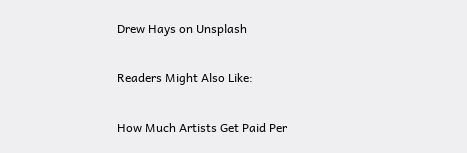Drew Hays on Unsplash

Readers Might Also Like:

How Much Artists Get Paid Per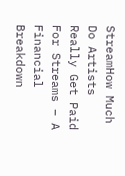StreamHow Much Do Artists Really Get Paid For Streams – A Financial Breakdown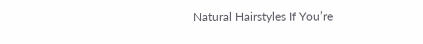Natural Hairstyles If You’re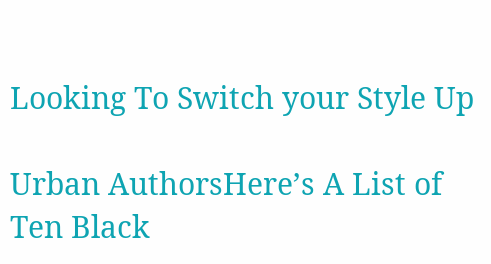Looking To Switch your Style Up

Urban AuthorsHere’s A List of Ten Black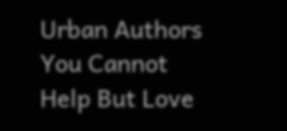Urban Authors You Cannot Help But Love